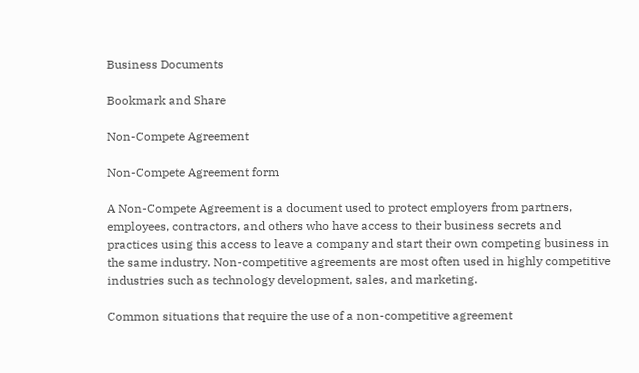Business Documents

Bookmark and Share

Non-Compete Agreement

Non-Compete Agreement form

A Non-Compete Agreement is a document used to protect employers from partners, employees, contractors, and others who have access to their business secrets and practices using this access to leave a company and start their own competing business in the same industry. Non-competitive agreements are most often used in highly competitive industries such as technology development, sales, and marketing.

Common situations that require the use of a non-competitive agreement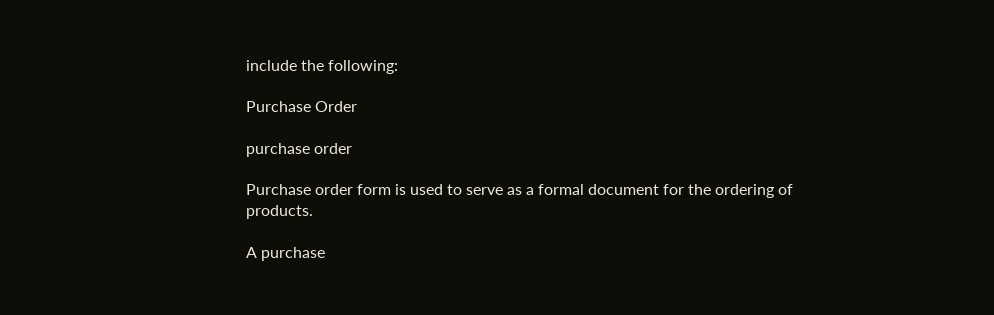include the following:

Purchase Order

purchase order

Purchase order form is used to serve as a formal document for the ordering of products.

A purchase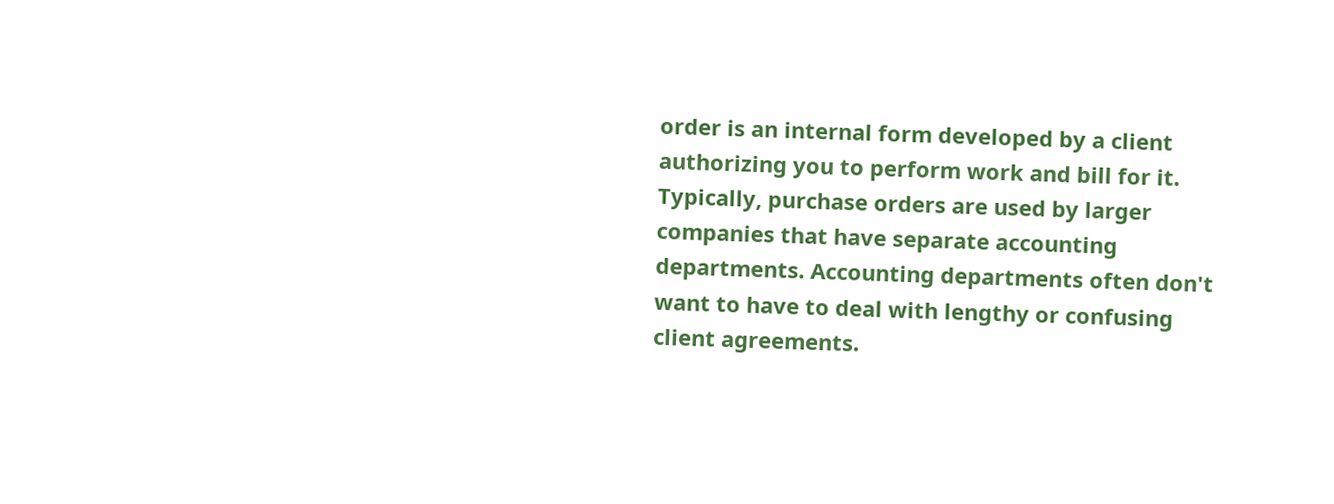order is an internal form developed by a client authorizing you to perform work and bill for it. Typically, purchase orders are used by larger companies that have separate accounting departments. Accounting departments often don't want to have to deal with lengthy or confusing client agreements.